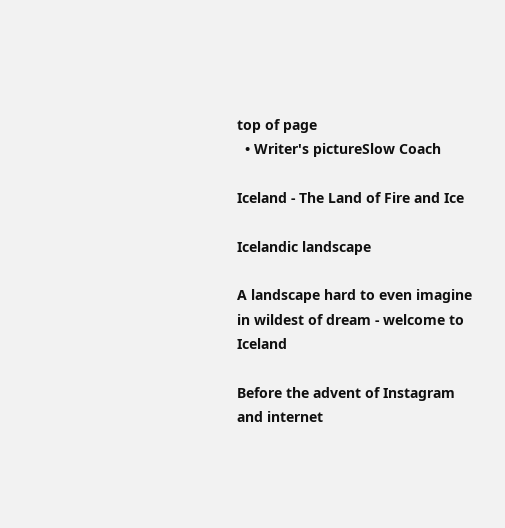top of page
  • Writer's pictureSlow Coach

Iceland - The Land of Fire and Ice

Icelandic landscape

A landscape hard to even imagine in wildest of dream - welcome to Iceland

Before the advent of Instagram and internet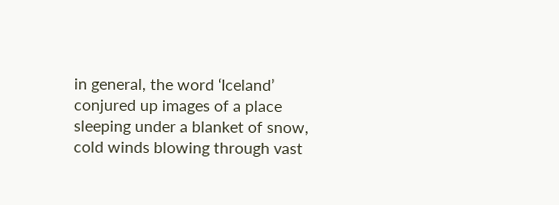in general, the word ‘Iceland’ conjured up images of a place sleeping under a blanket of snow, cold winds blowing through vast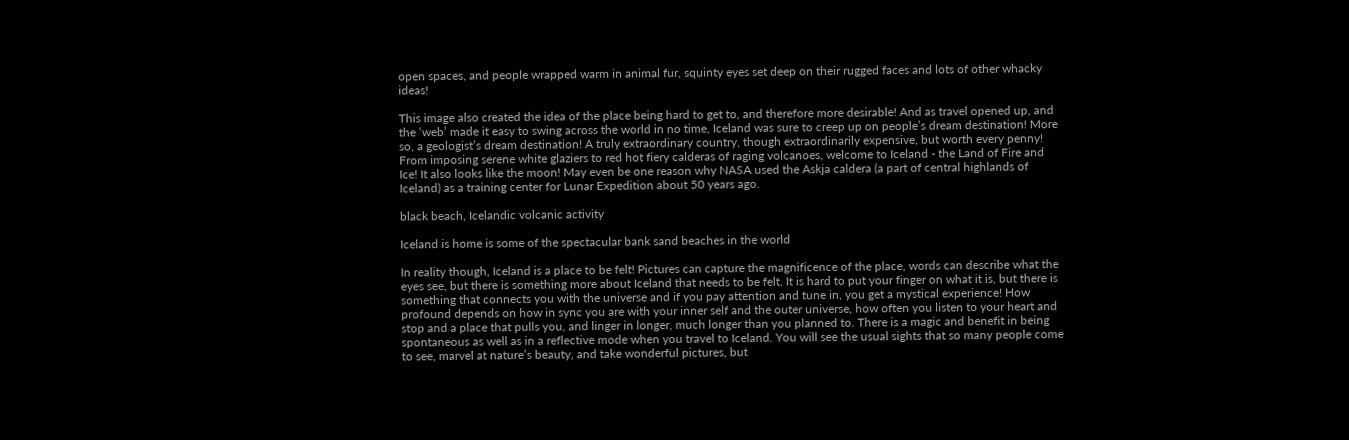open spaces, and people wrapped warm in animal fur, squinty eyes set deep on their rugged faces and lots of other whacky ideas!

This image also created the idea of the place being hard to get to, and therefore more desirable! And as travel opened up, and the ‘web’ made it easy to swing across the world in no time, Iceland was sure to creep up on people’s dream destination! More so, a geologist’s dream destination! A truly extraordinary country, though extraordinarily expensive, but worth every penny! From imposing serene white glaziers to red hot fiery calderas of raging volcanoes, welcome to Iceland - the Land of Fire and Ice! It also looks like the moon! May even be one reason why NASA used the Askja caldera (a part of central highlands of Iceland) as a training center for Lunar Expedition about 50 years ago.

black beach, Icelandic volcanic activity

Iceland is home is some of the spectacular bank sand beaches in the world

In reality though, Iceland is a place to be felt! Pictures can capture the magnificence of the place, words can describe what the eyes see, but there is something more about Iceland that needs to be felt. It is hard to put your finger on what it is, but there is something that connects you with the universe and if you pay attention and tune in, you get a mystical experience! How profound depends on how in sync you are with your inner self and the outer universe, how often you listen to your heart and stop and a place that pulls you, and linger in longer, much longer than you planned to. There is a magic and benefit in being spontaneous as well as in a reflective mode when you travel to Iceland. You will see the usual sights that so many people come to see, marvel at nature’s beauty, and take wonderful pictures, but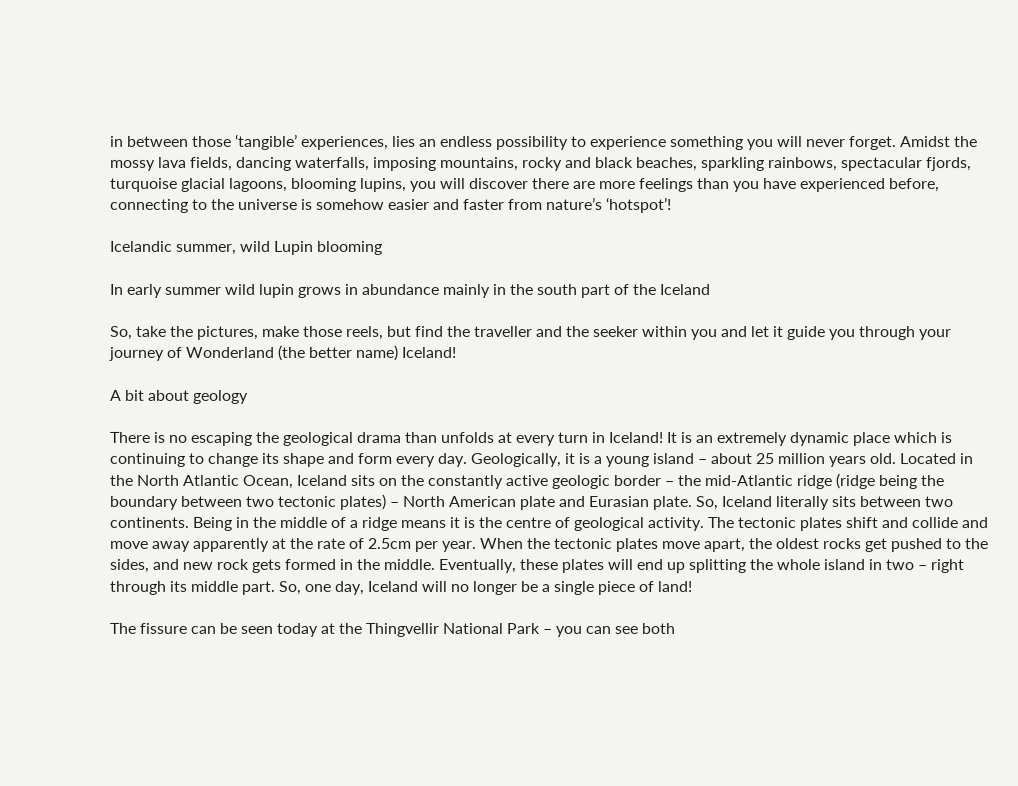in between those ‘tangible’ experiences, lies an endless possibility to experience something you will never forget. Amidst the mossy lava fields, dancing waterfalls, imposing mountains, rocky and black beaches, sparkling rainbows, spectacular fjords, turquoise glacial lagoons, blooming lupins, you will discover there are more feelings than you have experienced before, connecting to the universe is somehow easier and faster from nature’s ‘hotspot’!

Icelandic summer, wild Lupin blooming

In early summer wild lupin grows in abundance mainly in the south part of the Iceland

So, take the pictures, make those reels, but find the traveller and the seeker within you and let it guide you through your journey of Wonderland (the better name) Iceland!

A bit about geology

There is no escaping the geological drama than unfolds at every turn in Iceland! It is an extremely dynamic place which is continuing to change its shape and form every day. Geologically, it is a young island – about 25 million years old. Located in the North Atlantic Ocean, Iceland sits on the constantly active geologic border – the mid-Atlantic ridge (ridge being the boundary between two tectonic plates) – North American plate and Eurasian plate. So, Iceland literally sits between two continents. Being in the middle of a ridge means it is the centre of geological activity. The tectonic plates shift and collide and move away apparently at the rate of 2.5cm per year. When the tectonic plates move apart, the oldest rocks get pushed to the sides, and new rock gets formed in the middle. Eventually, these plates will end up splitting the whole island in two – right through its middle part. So, one day, Iceland will no longer be a single piece of land!

The fissure can be seen today at the Thingvellir National Park – you can see both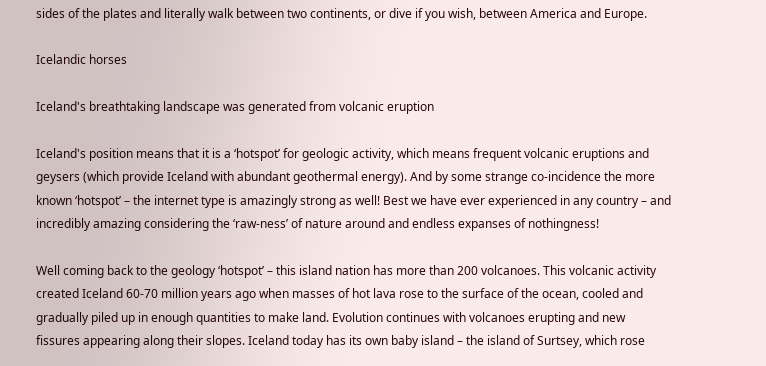sides of the plates and literally walk between two continents, or dive if you wish, between America and Europe.

Icelandic horses

Iceland's breathtaking landscape was generated from volcanic eruption

Iceland's position means that it is a ‘hotspot’ for geologic activity, which means frequent volcanic eruptions and geysers (which provide Iceland with abundant geothermal energy). And by some strange co-incidence the more known ‘hotspot’ – the internet type is amazingly strong as well! Best we have ever experienced in any country – and incredibly amazing considering the ‘raw-ness’ of nature around and endless expanses of nothingness!

Well coming back to the geology ‘hotspot’ – this island nation has more than 200 volcanoes. This volcanic activity created Iceland 60-70 million years ago when masses of hot lava rose to the surface of the ocean, cooled and gradually piled up in enough quantities to make land. Evolution continues with volcanoes erupting and new fissures appearing along their slopes. Iceland today has its own baby island – the island of Surtsey, which rose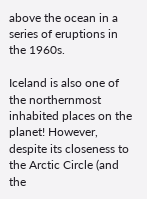above the ocean in a series of eruptions in the 1960s.

Iceland is also one of the northernmost inhabited places on the planet! However, despite its closeness to the Arctic Circle (and the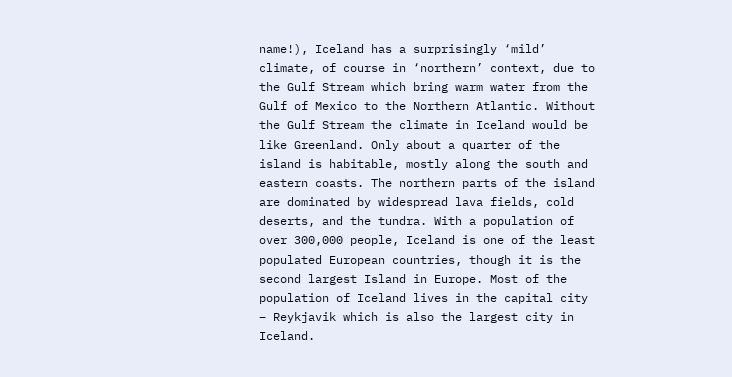name!), Iceland has a surprisingly ‘mild’ climate, of course in ‘northern’ context, due to the Gulf Stream which bring warm water from the Gulf of Mexico to the Northern Atlantic. Without the Gulf Stream the climate in Iceland would be like Greenland. Only about a quarter of the island is habitable, mostly along the south and eastern coasts. The northern parts of the island are dominated by widespread lava fields, cold deserts, and the tundra. With a population of over 300,000 people, Iceland is one of the least populated European countries, though it is the second largest Island in Europe. Most of the population of Iceland lives in the capital city – Reykjavik which is also the largest city in Iceland.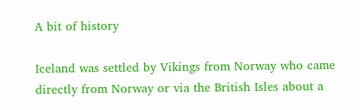A bit of history

Iceland was settled by Vikings from Norway who came directly from Norway or via the British Isles about a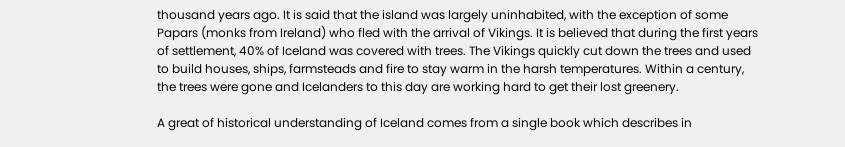thousand years ago. It is said that the island was largely uninhabited, with the exception of some Papars (monks from Ireland) who fled with the arrival of Vikings. It is believed that during the first years of settlement, 40% of Iceland was covered with trees. The Vikings quickly cut down the trees and used to build houses, ships, farmsteads and fire to stay warm in the harsh temperatures. Within a century, the trees were gone and Icelanders to this day are working hard to get their lost greenery.

A great of historical understanding of Iceland comes from a single book which describes in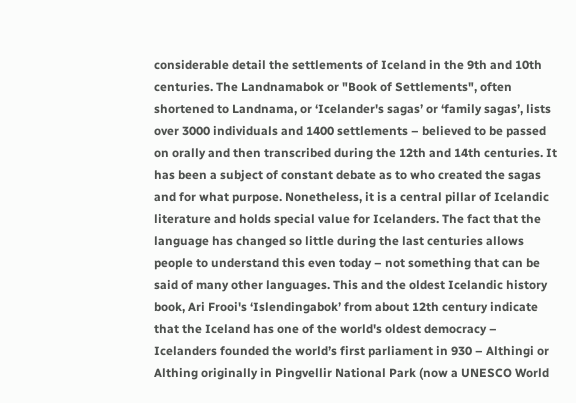considerable detail the settlements of Iceland in the 9th and 10th centuries. The Landnamabok or "Book of Settlements", often shortened to Landnama, or ‘Icelander's sagas’ or ‘family sagas’, lists over 3000 individuals and 1400 settlements – believed to be passed on orally and then transcribed during the 12th and 14th centuries. It has been a subject of constant debate as to who created the sagas and for what purpose. Nonetheless, it is a central pillar of Icelandic literature and holds special value for Icelanders. The fact that the language has changed so little during the last centuries allows people to understand this even today – not something that can be said of many other languages. This and the oldest Icelandic history book, Ari Frooi's ‘Islendingabok’ from about 12th century indicate that the Iceland has one of the world's oldest democracy – Icelanders founded the world’s first parliament in 930 – Althingi or Althing originally in Pingvellir National Park (now a UNESCO World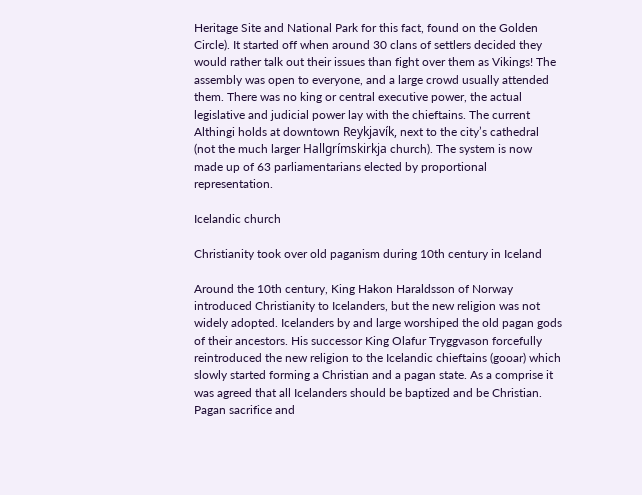Heritage Site and National Park for this fact, found on the Golden Circle). It started off when around 30 clans of settlers decided they would rather talk out their issues than fight over them as Vikings! The assembly was open to everyone, and a large crowd usually attended them. There was no king or central executive power, the actual legislative and judicial power lay with the chieftains. The current Althingi holds at downtown Reykjavík, next to the city’s cathedral (not the much larger Hallgrímskirkja church). The system is now made up of 63 parliamentarians elected by proportional representation.

Icelandic church

Christianity took over old paganism during 10th century in Iceland

Around the 10th century, King Hakon Haraldsson of Norway introduced Christianity to Icelanders, but the new religion was not widely adopted. Icelanders by and large worshiped the old pagan gods of their ancestors. His successor King Olafur Tryggvason forcefully reintroduced the new religion to the Icelandic chieftains (gooar) which slowly started forming a Christian and a pagan state. As a comprise it was agreed that all Icelanders should be baptized and be Christian. Pagan sacrifice and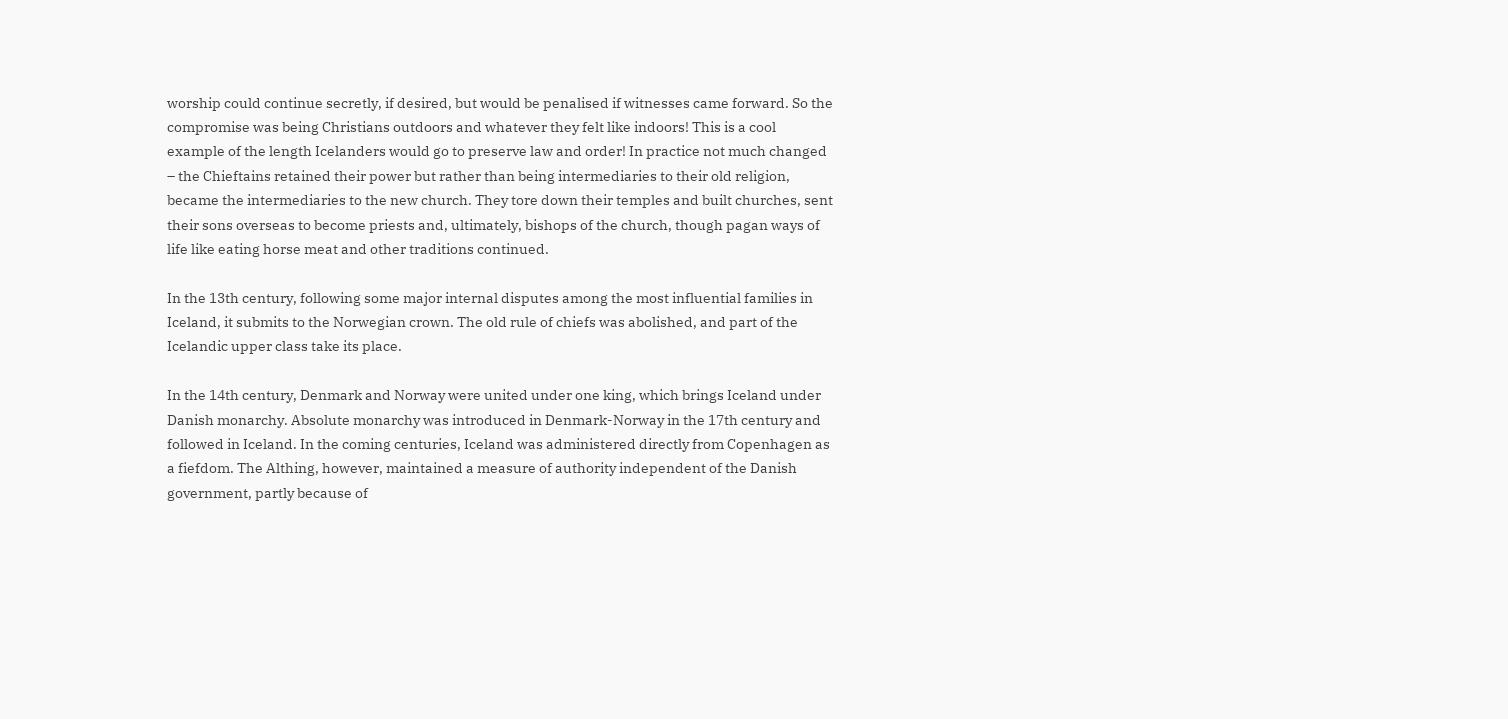worship could continue secretly, if desired, but would be penalised if witnesses came forward. So the compromise was being Christians outdoors and whatever they felt like indoors! This is a cool example of the length Icelanders would go to preserve law and order! In practice not much changed – the Chieftains retained their power but rather than being intermediaries to their old religion, became the intermediaries to the new church. They tore down their temples and built churches, sent their sons overseas to become priests and, ultimately, bishops of the church, though pagan ways of life like eating horse meat and other traditions continued.

In the 13th century, following some major internal disputes among the most influential families in Iceland, it submits to the Norwegian crown. The old rule of chiefs was abolished, and part of the Icelandic upper class take its place.

In the 14th century, Denmark and Norway were united under one king, which brings Iceland under Danish monarchy. Absolute monarchy was introduced in Denmark-Norway in the 17th century and followed in Iceland. In the coming centuries, Iceland was administered directly from Copenhagen as a fiefdom. The Althing, however, maintained a measure of authority independent of the Danish government, partly because of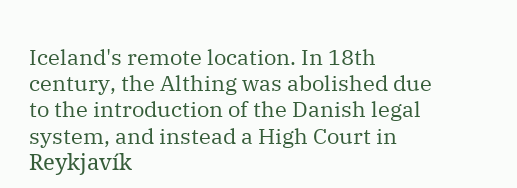Iceland's remote location. In 18th century, the Althing was abolished due to the introduction of the Danish legal system, and instead a High Court in Reykjavík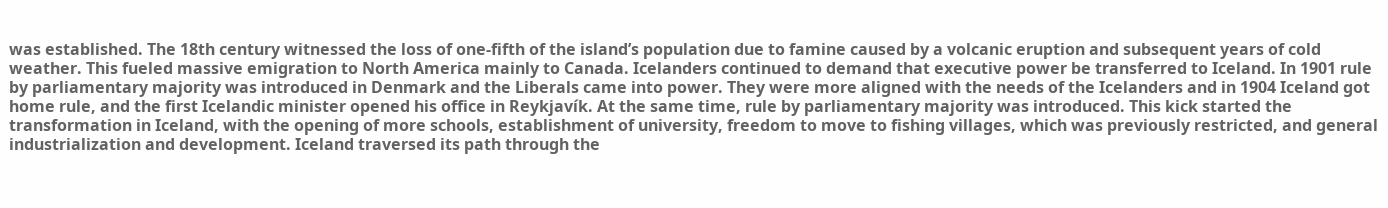was established. The 18th century witnessed the loss of one-fifth of the island’s population due to famine caused by a volcanic eruption and subsequent years of cold weather. This fueled massive emigration to North America mainly to Canada. Icelanders continued to demand that executive power be transferred to Iceland. In 1901 rule by parliamentary majority was introduced in Denmark and the Liberals came into power. They were more aligned with the needs of the Icelanders and in 1904 Iceland got home rule, and the first Icelandic minister opened his office in Reykjavík. At the same time, rule by parliamentary majority was introduced. This kick started the transformation in Iceland, with the opening of more schools, establishment of university, freedom to move to fishing villages, which was previously restricted, and general industrialization and development. Iceland traversed its path through the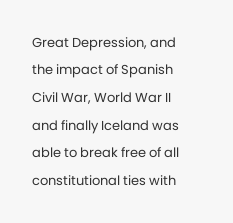Great Depression, and the impact of Spanish Civil War, World War II and finally Iceland was able to break free of all constitutional ties with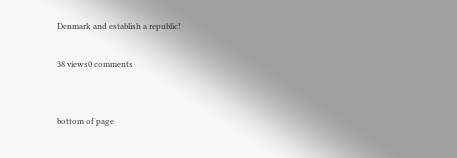Denmark and establish a republic!

38 views0 comments


bottom of page